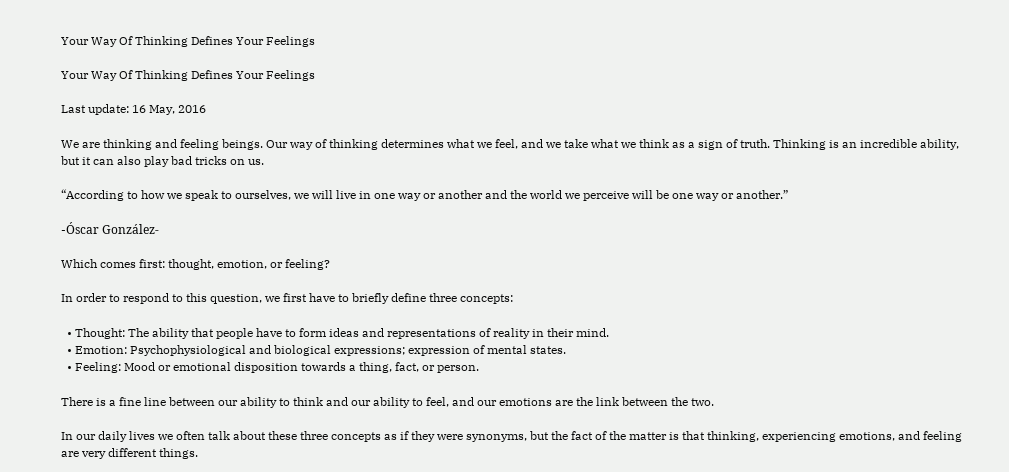Your Way Of Thinking Defines Your Feelings

Your Way Of Thinking Defines Your Feelings

Last update: 16 May, 2016

We are thinking and feeling beings. Our way of thinking determines what we feel, and we take what we think as a sign of truth. Thinking is an incredible ability, but it can also play bad tricks on us.

“According to how we speak to ourselves, we will live in one way or another and the world we perceive will be one way or another.”

-Óscar González-

Which comes first: thought, emotion, or feeling?

In order to respond to this question, we first have to briefly define three concepts:

  • Thought: The ability that people have to form ideas and representations of reality in their mind.
  • Emotion: Psychophysiological and biological expressions; expression of mental states.
  • Feeling: Mood or emotional disposition towards a thing, fact, or person.

There is a fine line between our ability to think and our ability to feel, and our emotions are the link between the two.

In our daily lives we often talk about these three concepts as if they were synonyms, but the fact of the matter is that thinking, experiencing emotions, and feeling are very different things.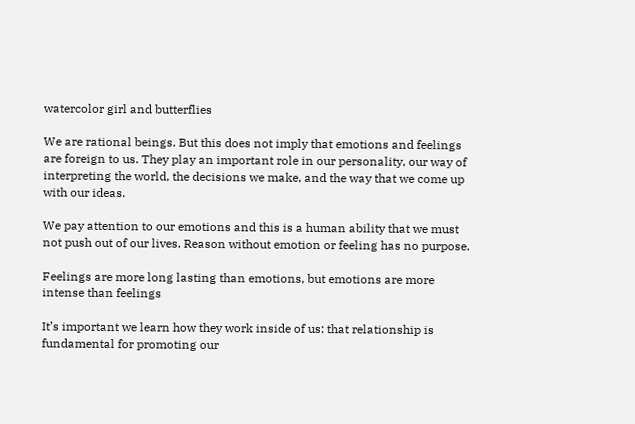watercolor girl and butterflies

We are rational beings. But this does not imply that emotions and feelings are foreign to us. They play an important role in our personality, our way of interpreting the world, the decisions we make, and the way that we come up with our ideas.

We pay attention to our emotions and this is a human ability that we must not push out of our lives. Reason without emotion or feeling has no purpose.

Feelings are more long lasting than emotions, but emotions are more intense than feelings

It’s important we learn how they work inside of us: that relationship is fundamental for promoting our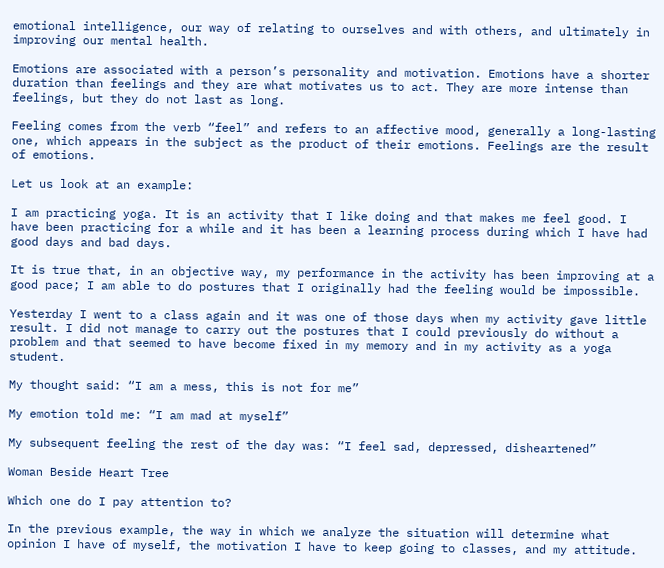emotional intelligence, our way of relating to ourselves and with others, and ultimately in improving our mental health.

Emotions are associated with a person’s personality and motivation. Emotions have a shorter duration than feelings and they are what motivates us to act. They are more intense than feelings, but they do not last as long.

Feeling comes from the verb “feel” and refers to an affective mood, generally a long-lasting one, which appears in the subject as the product of their emotions. Feelings are the result of emotions.

Let us look at an example:

I am practicing yoga. It is an activity that I like doing and that makes me feel good. I have been practicing for a while and it has been a learning process during which I have had good days and bad days.

It is true that, in an objective way, my performance in the activity has been improving at a good pace; I am able to do postures that I originally had the feeling would be impossible.

Yesterday I went to a class again and it was one of those days when my activity gave little result. I did not manage to carry out the postures that I could previously do without a problem and that seemed to have become fixed in my memory and in my activity as a yoga student.

My thought said: “I am a mess, this is not for me”

My emotion told me: “I am mad at myself”

My subsequent feeling the rest of the day was: “I feel sad, depressed, disheartened”

Woman Beside Heart Tree

Which one do I pay attention to?

In the previous example, the way in which we analyze the situation will determine what opinion I have of myself, the motivation I have to keep going to classes, and my attitude.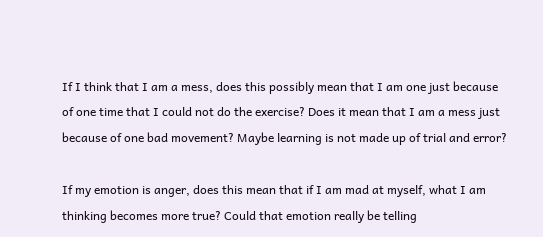If I think that I am a mess, does this possibly mean that I am one just because of one time that I could not do the exercise? Does it mean that I am a mess just because of one bad movement? Maybe learning is not made up of trial and error?

If my emotion is anger, does this mean that if I am mad at myself, what I am thinking becomes more true? Could that emotion really be telling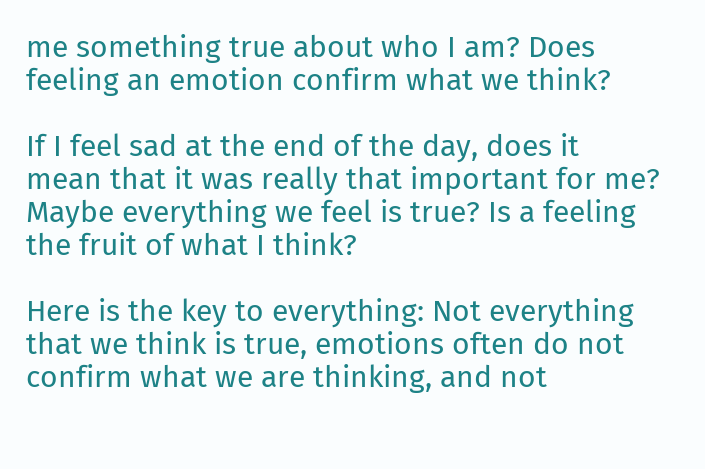me something true about who I am? Does feeling an emotion confirm what we think?

If I feel sad at the end of the day, does it mean that it was really that important for me? Maybe everything we feel is true? Is a feeling the fruit of what I think?

Here is the key to everything: Not everything that we think is true, emotions often do not confirm what we are thinking, and not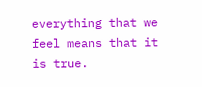everything that we feel means that it is true.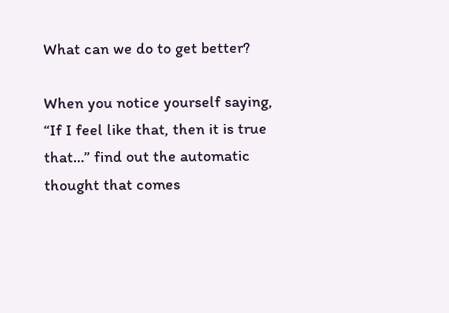What can we do to get better?

When you notice yourself saying, “If I feel like that, then it is true that…” find out the automatic thought that comes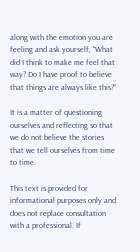along with the emotion you are feeling and ask yourself, “What did I think to make me feel that way? Do I have proof to believe that things are always like this?”

It is a matter of questioning ourselves and reflecting so that we do not believe the stories that we tell ourselves from time to time.

This text is provided for informational purposes only and does not replace consultation with a professional. If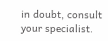in doubt, consult your specialist.